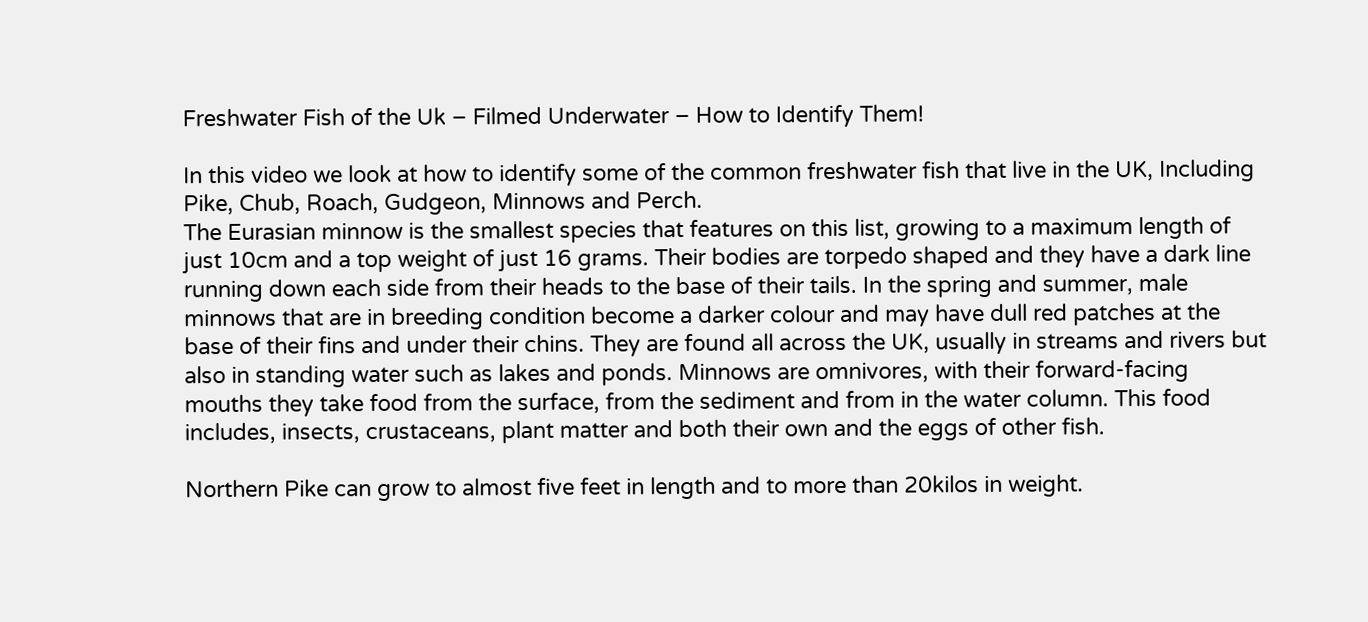Freshwater Fish of the Uk – Filmed Underwater – How to Identify Them!

In this video we look at how to identify some of the common freshwater fish that live in the UK, Including Pike, Chub, Roach, Gudgeon, Minnows and Perch.
The Eurasian minnow is the smallest species that features on this list, growing to a maximum length of just 10cm and a top weight of just 16 grams. Their bodies are torpedo shaped and they have a dark line running down each side from their heads to the base of their tails. In the spring and summer, male minnows that are in breeding condition become a darker colour and may have dull red patches at the base of their fins and under their chins. They are found all across the UK, usually in streams and rivers but also in standing water such as lakes and ponds. Minnows are omnivores, with their forward-facing mouths they take food from the surface, from the sediment and from in the water column. This food includes, insects, crustaceans, plant matter and both their own and the eggs of other fish.

Northern Pike can grow to almost five feet in length and to more than 20kilos in weight.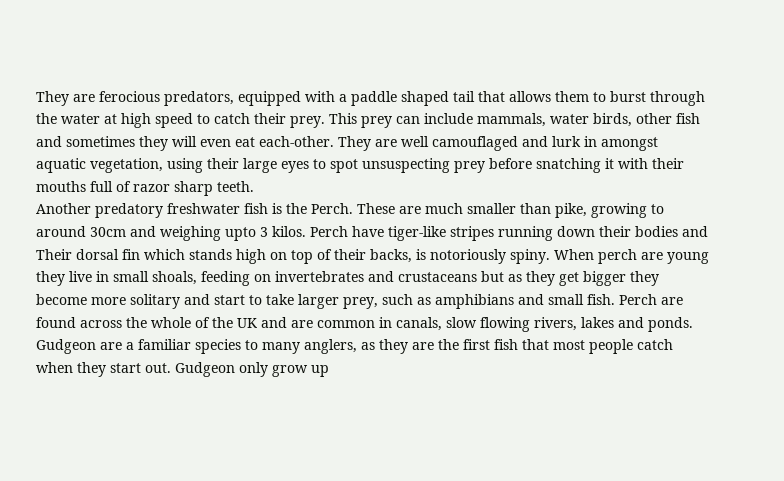They are ferocious predators, equipped with a paddle shaped tail that allows them to burst through the water at high speed to catch their prey. This prey can include mammals, water birds, other fish and sometimes they will even eat each-other. They are well camouflaged and lurk in amongst aquatic vegetation, using their large eyes to spot unsuspecting prey before snatching it with their mouths full of razor sharp teeth.
Another predatory freshwater fish is the Perch. These are much smaller than pike, growing to around 30cm and weighing upto 3 kilos. Perch have tiger-like stripes running down their bodies and Their dorsal fin which stands high on top of their backs, is notoriously spiny. When perch are young they live in small shoals, feeding on invertebrates and crustaceans but as they get bigger they become more solitary and start to take larger prey, such as amphibians and small fish. Perch are found across the whole of the UK and are common in canals, slow flowing rivers, lakes and ponds.
Gudgeon are a familiar species to many anglers, as they are the first fish that most people catch when they start out. Gudgeon only grow up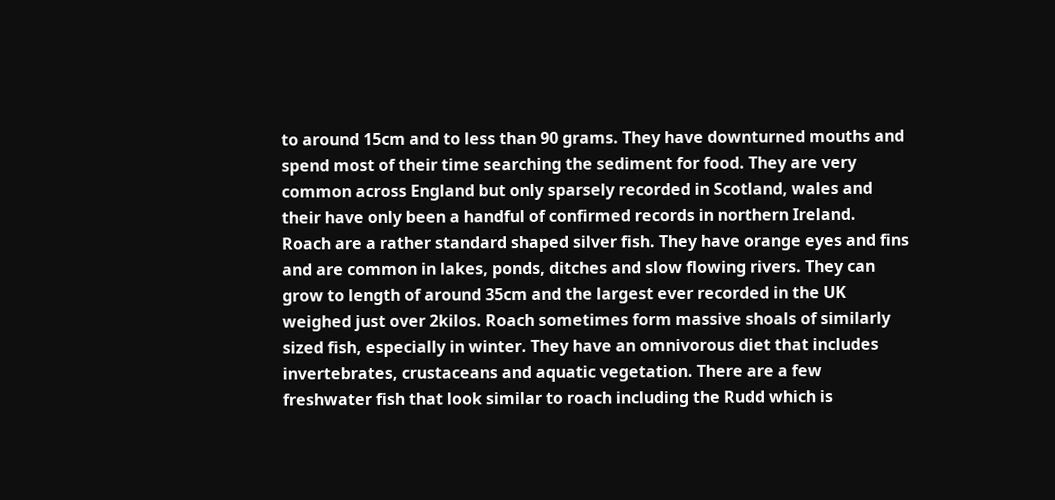to around 15cm and to less than 90 grams. They have downturned mouths and spend most of their time searching the sediment for food. They are very common across England but only sparsely recorded in Scotland, wales and their have only been a handful of confirmed records in northern Ireland.
Roach are a rather standard shaped silver fish. They have orange eyes and fins and are common in lakes, ponds, ditches and slow flowing rivers. They can grow to length of around 35cm and the largest ever recorded in the UK weighed just over 2kilos. Roach sometimes form massive shoals of similarly sized fish, especially in winter. They have an omnivorous diet that includes invertebrates, crustaceans and aquatic vegetation. There are a few freshwater fish that look similar to roach including the Rudd which is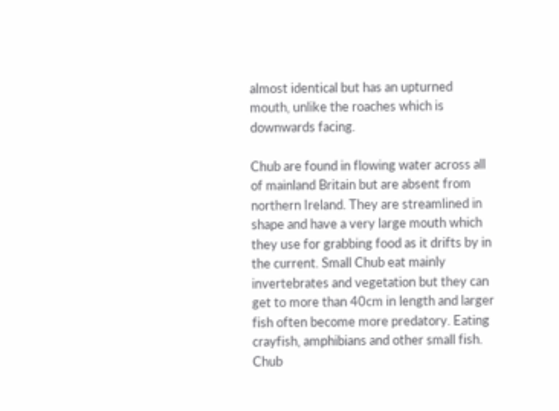almost identical but has an upturned mouth, unlike the roaches which is downwards facing.

Chub are found in flowing water across all of mainland Britain but are absent from northern Ireland. They are streamlined in shape and have a very large mouth which they use for grabbing food as it drifts by in the current. Small Chub eat mainly invertebrates and vegetation but they can get to more than 40cm in length and larger fish often become more predatory. Eating crayfish, amphibians and other small fish. Chub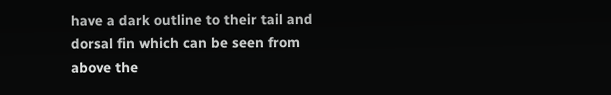have a dark outline to their tail and dorsal fin which can be seen from above the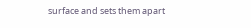surface and sets them apart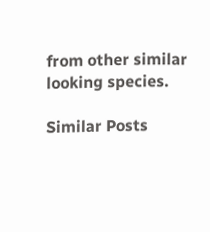from other similar looking species.

Similar Posts